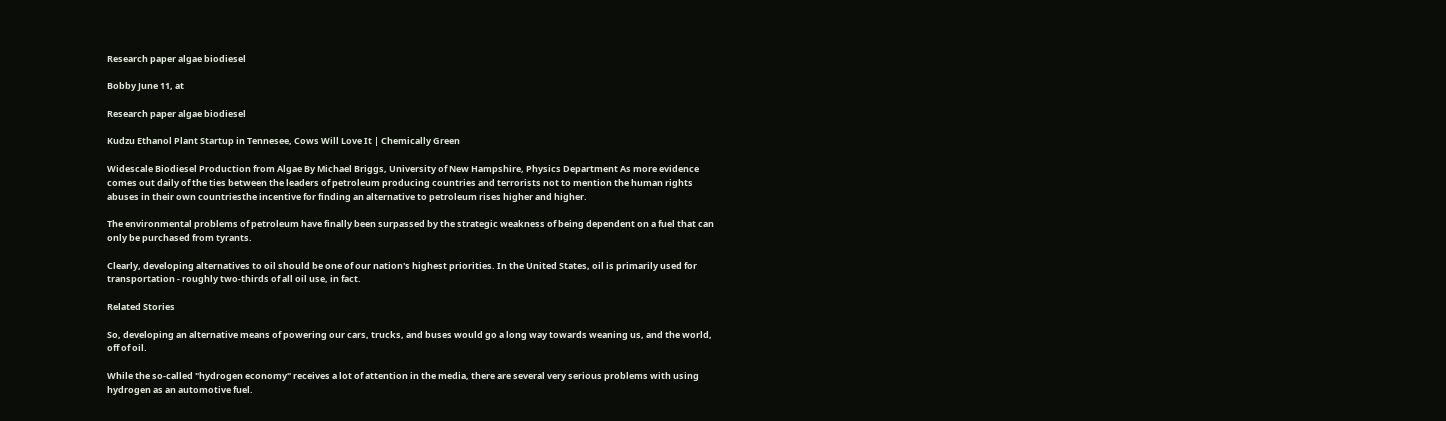Research paper algae biodiesel

Bobby June 11, at

Research paper algae biodiesel

Kudzu Ethanol Plant Startup in Tennesee, Cows Will Love It | Chemically Green

Widescale Biodiesel Production from Algae By Michael Briggs, University of New Hampshire, Physics Department As more evidence comes out daily of the ties between the leaders of petroleum producing countries and terrorists not to mention the human rights abuses in their own countriesthe incentive for finding an alternative to petroleum rises higher and higher.

The environmental problems of petroleum have finally been surpassed by the strategic weakness of being dependent on a fuel that can only be purchased from tyrants.

Clearly, developing alternatives to oil should be one of our nation's highest priorities. In the United States, oil is primarily used for transportation - roughly two-thirds of all oil use, in fact.

Related Stories

So, developing an alternative means of powering our cars, trucks, and buses would go a long way towards weaning us, and the world, off of oil.

While the so-called "hydrogen economy" receives a lot of attention in the media, there are several very serious problems with using hydrogen as an automotive fuel.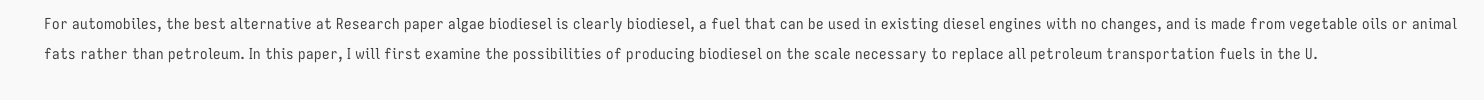For automobiles, the best alternative at Research paper algae biodiesel is clearly biodiesel, a fuel that can be used in existing diesel engines with no changes, and is made from vegetable oils or animal fats rather than petroleum. In this paper, I will first examine the possibilities of producing biodiesel on the scale necessary to replace all petroleum transportation fuels in the U.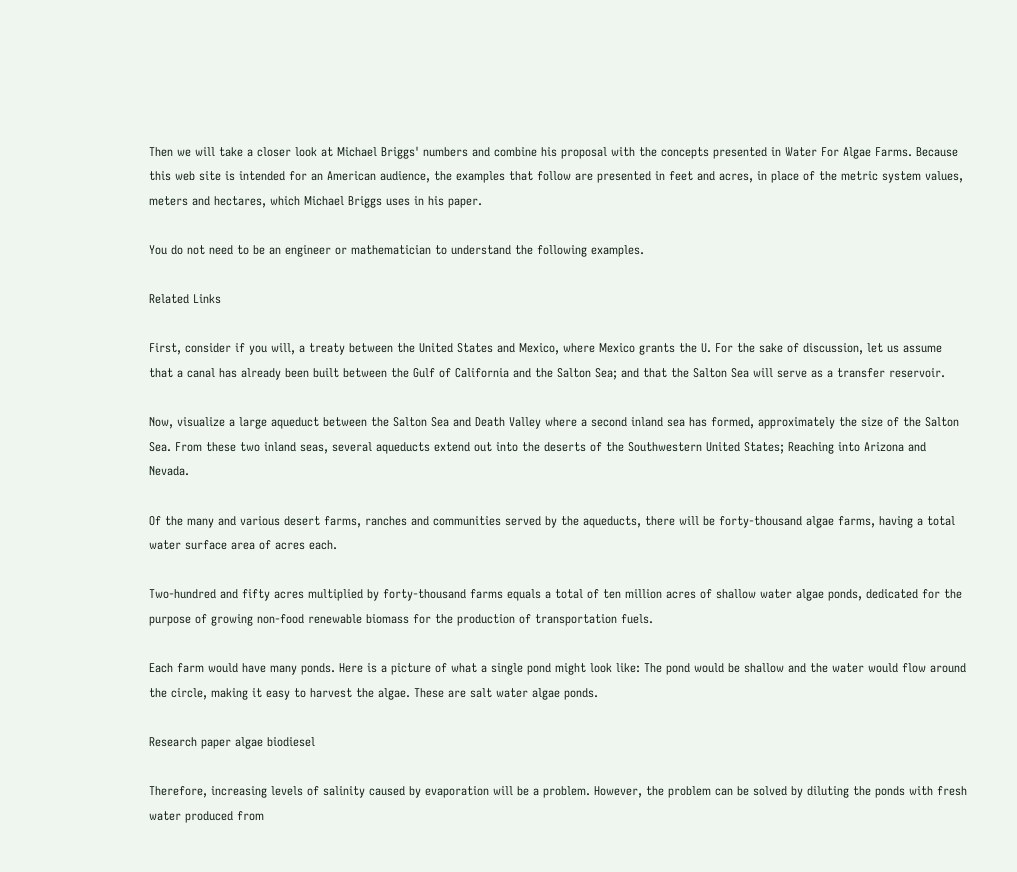Then we will take a closer look at Michael Briggs' numbers and combine his proposal with the concepts presented in Water For Algae Farms. Because this web site is intended for an American audience, the examples that follow are presented in feet and acres, in place of the metric system values, meters and hectares, which Michael Briggs uses in his paper.

You do not need to be an engineer or mathematician to understand the following examples.

Related Links

First, consider if you will, a treaty between the United States and Mexico, where Mexico grants the U. For the sake of discussion, let us assume that a canal has already been built between the Gulf of California and the Salton Sea; and that the Salton Sea will serve as a transfer reservoir.

Now, visualize a large aqueduct between the Salton Sea and Death Valley where a second inland sea has formed, approximately the size of the Salton Sea. From these two inland seas, several aqueducts extend out into the deserts of the Southwestern United States; Reaching into Arizona and Nevada.

Of the many and various desert farms, ranches and communities served by the aqueducts, there will be forty-thousand algae farms, having a total water surface area of acres each.

Two-hundred and fifty acres multiplied by forty-thousand farms equals a total of ten million acres of shallow water algae ponds, dedicated for the purpose of growing non-food renewable biomass for the production of transportation fuels.

Each farm would have many ponds. Here is a picture of what a single pond might look like: The pond would be shallow and the water would flow around the circle, making it easy to harvest the algae. These are salt water algae ponds.

Research paper algae biodiesel

Therefore, increasing levels of salinity caused by evaporation will be a problem. However, the problem can be solved by diluting the ponds with fresh water produced from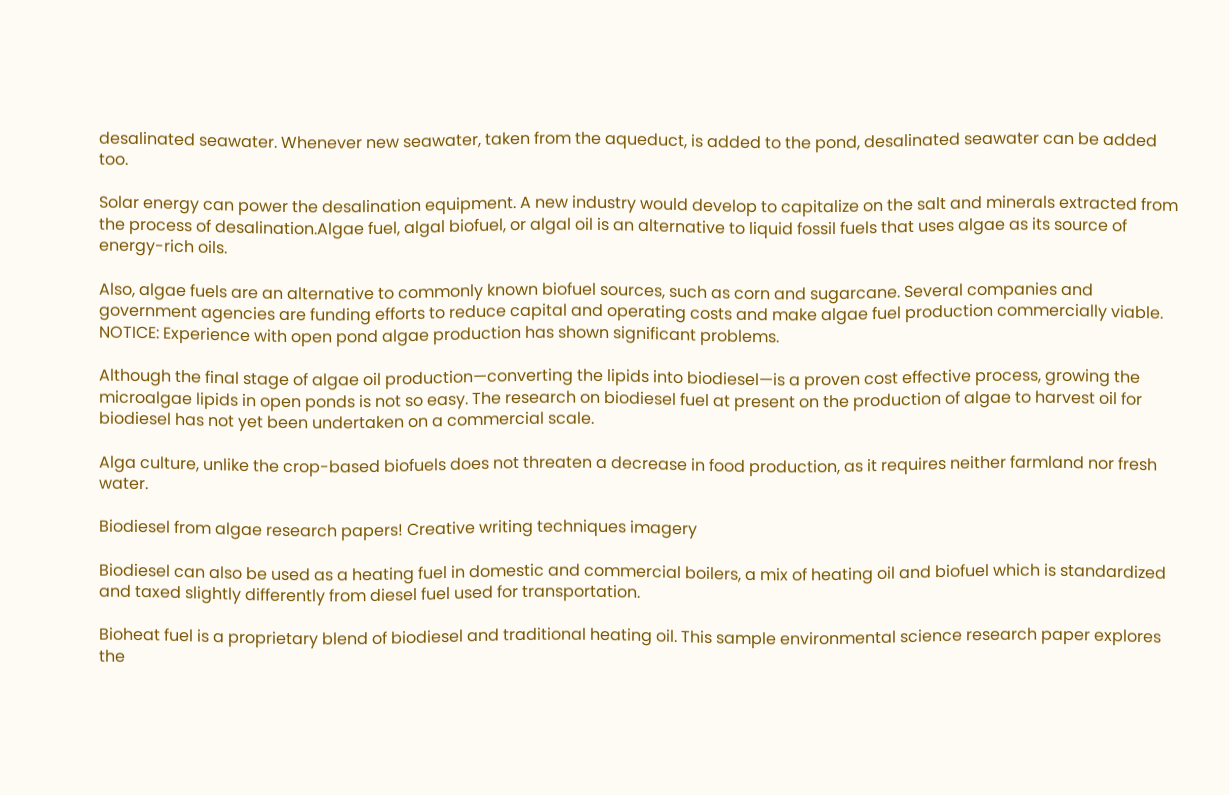desalinated seawater. Whenever new seawater, taken from the aqueduct, is added to the pond, desalinated seawater can be added too.

Solar energy can power the desalination equipment. A new industry would develop to capitalize on the salt and minerals extracted from the process of desalination.Algae fuel, algal biofuel, or algal oil is an alternative to liquid fossil fuels that uses algae as its source of energy-rich oils.

Also, algae fuels are an alternative to commonly known biofuel sources, such as corn and sugarcane. Several companies and government agencies are funding efforts to reduce capital and operating costs and make algae fuel production commercially viable. NOTICE: Experience with open pond algae production has shown significant problems.

Although the final stage of algae oil production—converting the lipids into biodiesel—is a proven cost effective process, growing the microalgae lipids in open ponds is not so easy. The research on biodiesel fuel at present on the production of algae to harvest oil for biodiesel has not yet been undertaken on a commercial scale.

Alga culture, unlike the crop-based biofuels does not threaten a decrease in food production, as it requires neither farmland nor fresh water.

Biodiesel from algae research papers! Creative writing techniques imagery

Biodiesel can also be used as a heating fuel in domestic and commercial boilers, a mix of heating oil and biofuel which is standardized and taxed slightly differently from diesel fuel used for transportation.

Bioheat fuel is a proprietary blend of biodiesel and traditional heating oil. This sample environmental science research paper explores the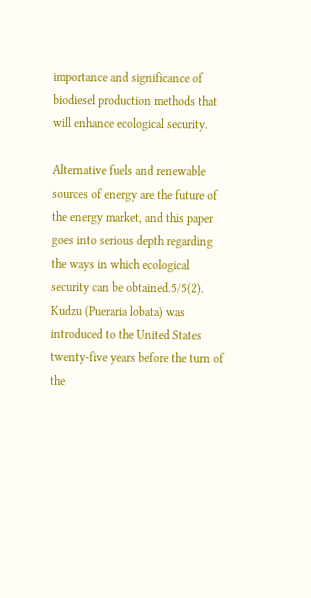importance and significance of biodiesel production methods that will enhance ecological security.

Alternative fuels and renewable sources of energy are the future of the energy market, and this paper goes into serious depth regarding the ways in which ecological security can be obtained.5/5(2). Kudzu (Pueraria lobata) was introduced to the United States twenty-five years before the turn of the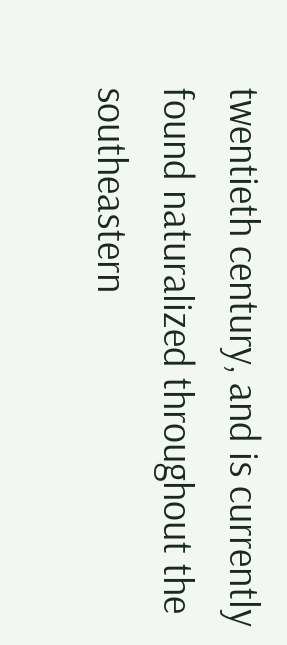twentieth century, and is currently found naturalized throughout the southeastern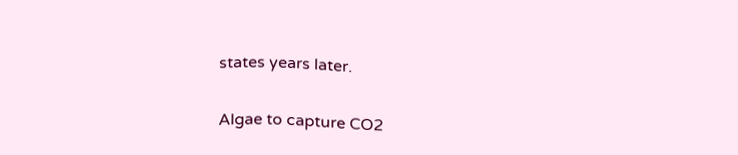states years later.

Algae to capture CO2